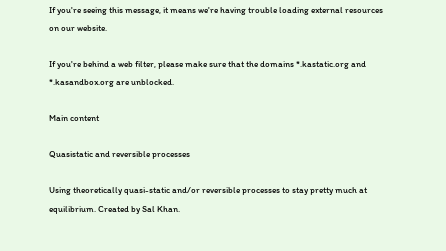If you're seeing this message, it means we're having trouble loading external resources on our website.

If you're behind a web filter, please make sure that the domains *.kastatic.org and *.kasandbox.org are unblocked.

Main content

Quasistatic and reversible processes

Using theoretically quasi-static and/or reversible processes to stay pretty much at equilibrium. Created by Sal Khan.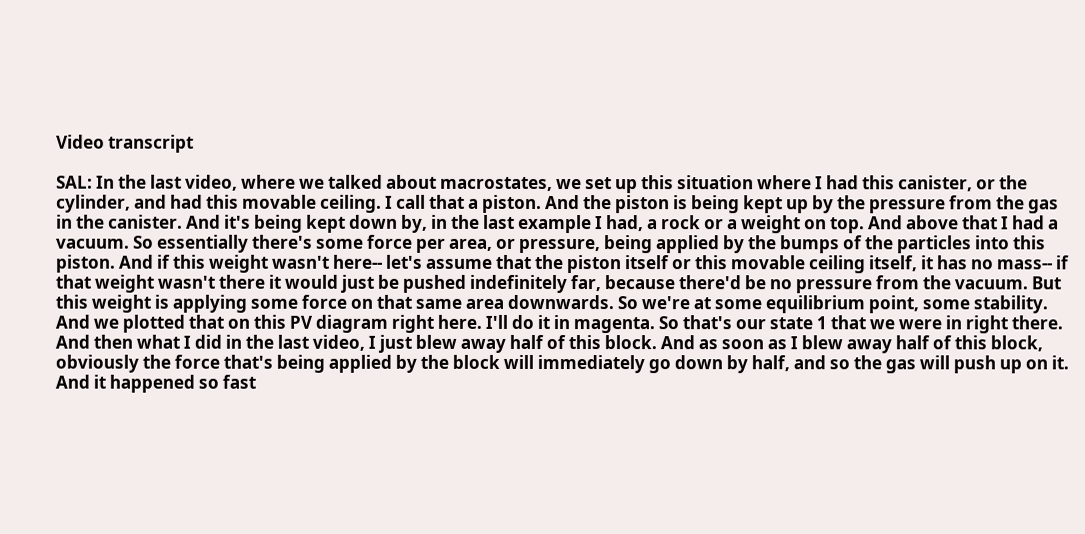Video transcript

SAL: In the last video, where we talked about macrostates, we set up this situation where I had this canister, or the cylinder, and had this movable ceiling. I call that a piston. And the piston is being kept up by the pressure from the gas in the canister. And it's being kept down by, in the last example I had, a rock or a weight on top. And above that I had a vacuum. So essentially there's some force per area, or pressure, being applied by the bumps of the particles into this piston. And if this weight wasn't here-- let's assume that the piston itself or this movable ceiling itself, it has no mass-- if that weight wasn't there it would just be pushed indefinitely far, because there'd be no pressure from the vacuum. But this weight is applying some force on that same area downwards. So we're at some equilibrium point, some stability. And we plotted that on this PV diagram right here. I'll do it in magenta. So that's our state 1 that we were in right there. And then what I did in the last video, I just blew away half of this block. And as soon as I blew away half of this block, obviously the force that's being applied by the block will immediately go down by half, and so the gas will push up on it. And it happened so fast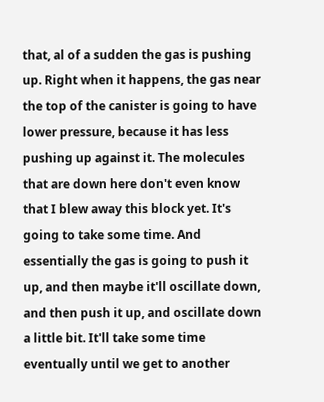that, al of a sudden the gas is pushing up. Right when it happens, the gas near the top of the canister is going to have lower pressure, because it has less pushing up against it. The molecules that are down here don't even know that I blew away this block yet. It's going to take some time. And essentially the gas is going to push it up, and then maybe it'll oscillate down, and then push it up, and oscillate down a little bit. It'll take some time eventually until we get to another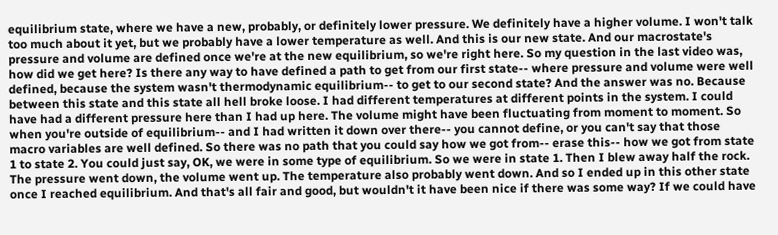equilibrium state, where we have a new, probably, or definitely lower pressure. We definitely have a higher volume. I won't talk too much about it yet, but we probably have a lower temperature as well. And this is our new state. And our macrostate's pressure and volume are defined once we're at the new equilibrium, so we're right here. So my question in the last video was, how did we get here? Is there any way to have defined a path to get from our first state-- where pressure and volume were well defined, because the system wasn't thermodynamic equilibrium-- to get to our second state? And the answer was no. Because between this state and this state all hell broke loose. I had different temperatures at different points in the system. I could have had a different pressure here than I had up here. The volume might have been fluctuating from moment to moment. So when you're outside of equilibrium-- and I had written it down over there-- you cannot define, or you can't say that those macro variables are well defined. So there was no path that you could say how we got from-- erase this-- how we got from state 1 to state 2. You could just say, OK, we were in some type of equilibrium. So we were in state 1. Then I blew away half the rock. The pressure went down, the volume went up. The temperature also probably went down. And so I ended up in this other state once I reached equilibrium. And that's all fair and good, but wouldn't it have been nice if there was some way? If we could have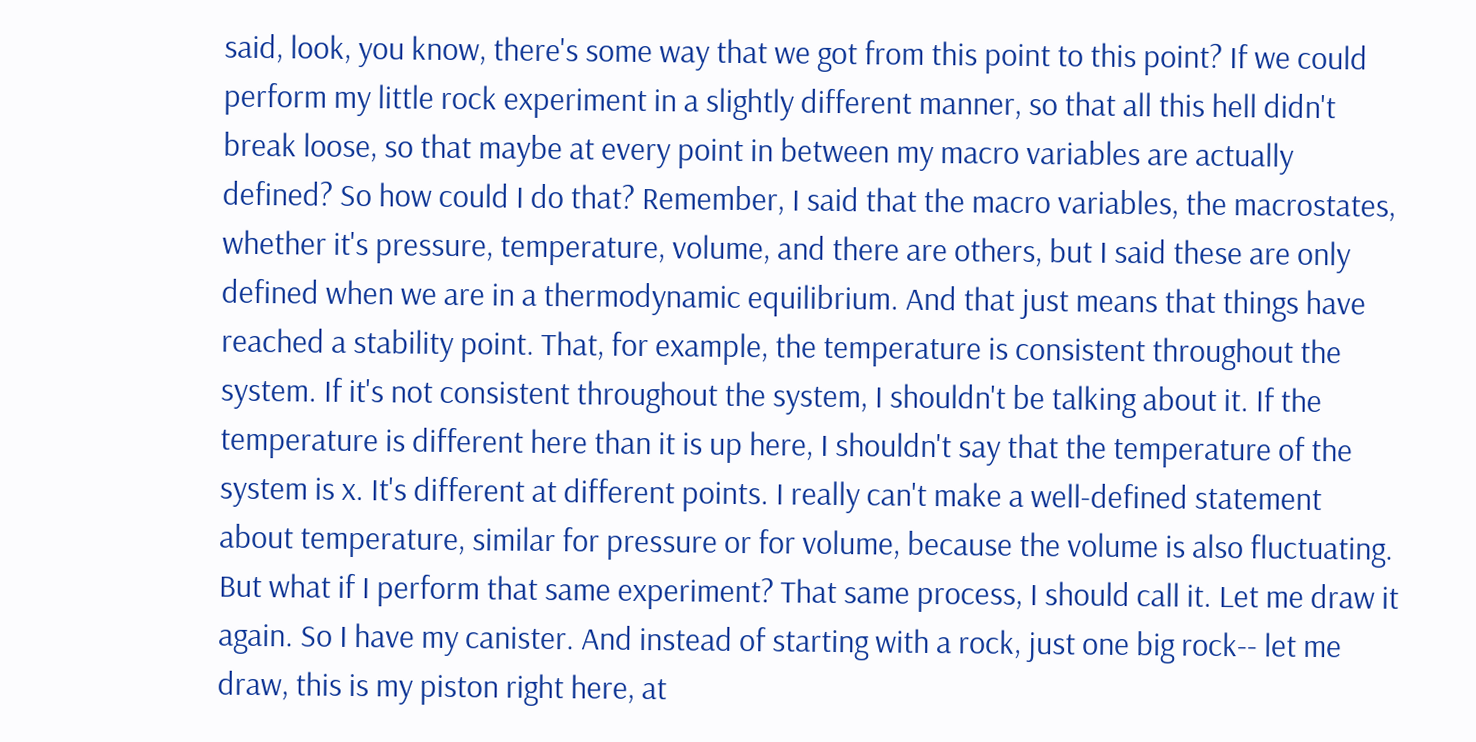said, look, you know, there's some way that we got from this point to this point? If we could perform my little rock experiment in a slightly different manner, so that all this hell didn't break loose, so that maybe at every point in between my macro variables are actually defined? So how could I do that? Remember, I said that the macro variables, the macrostates, whether it's pressure, temperature, volume, and there are others, but I said these are only defined when we are in a thermodynamic equilibrium. And that just means that things have reached a stability point. That, for example, the temperature is consistent throughout the system. If it's not consistent throughout the system, I shouldn't be talking about it. If the temperature is different here than it is up here, I shouldn't say that the temperature of the system is x. It's different at different points. I really can't make a well-defined statement about temperature, similar for pressure or for volume, because the volume is also fluctuating. But what if I perform that same experiment? That same process, I should call it. Let me draw it again. So I have my canister. And instead of starting with a rock, just one big rock-- let me draw, this is my piston right here, at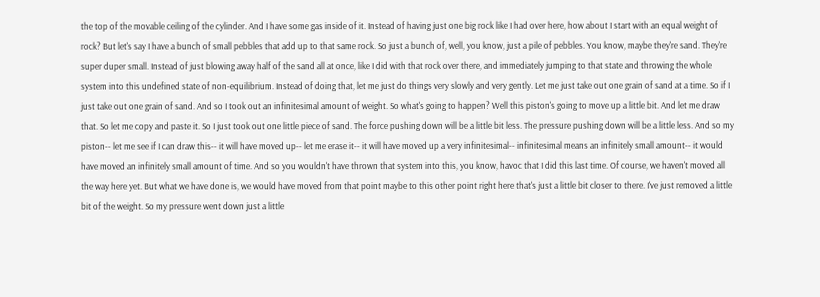the top of the movable ceiling of the cylinder. And I have some gas inside of it. Instead of having just one big rock like I had over here, how about I start with an equal weight of rock? But let's say I have a bunch of small pebbles that add up to that same rock. So just a bunch of, well, you know, just a pile of pebbles. You know, maybe they're sand. They're super duper small. Instead of just blowing away half of the sand all at once, like I did with that rock over there, and immediately jumping to that state and throwing the whole system into this undefined state of non-equilibrium. Instead of doing that, let me just do things very slowly and very gently. Let me just take out one grain of sand at a time. So if I just take out one grain of sand. And so I took out an infinitesimal amount of weight. So what's going to happen? Well this piston's going to move up a little bit. And let me draw that. So let me copy and paste it. So I just took out one little piece of sand. The force pushing down will be a little bit less. The pressure pushing down will be a little less. And so my piston-- let me see if I can draw this-- it will have moved up-- let me erase it-- it will have moved up a very infinitesimal-- infinitesimal means an infinitely small amount-- it would have moved an infinitely small amount of time. And so you wouldn't have thrown that system into this, you know, havoc that I did this last time. Of course, we haven't moved all the way here yet. But what we have done is, we would have moved from that point maybe to this other point right here that's just a little bit closer to there. I've just removed a little bit of the weight. So my pressure went down just a little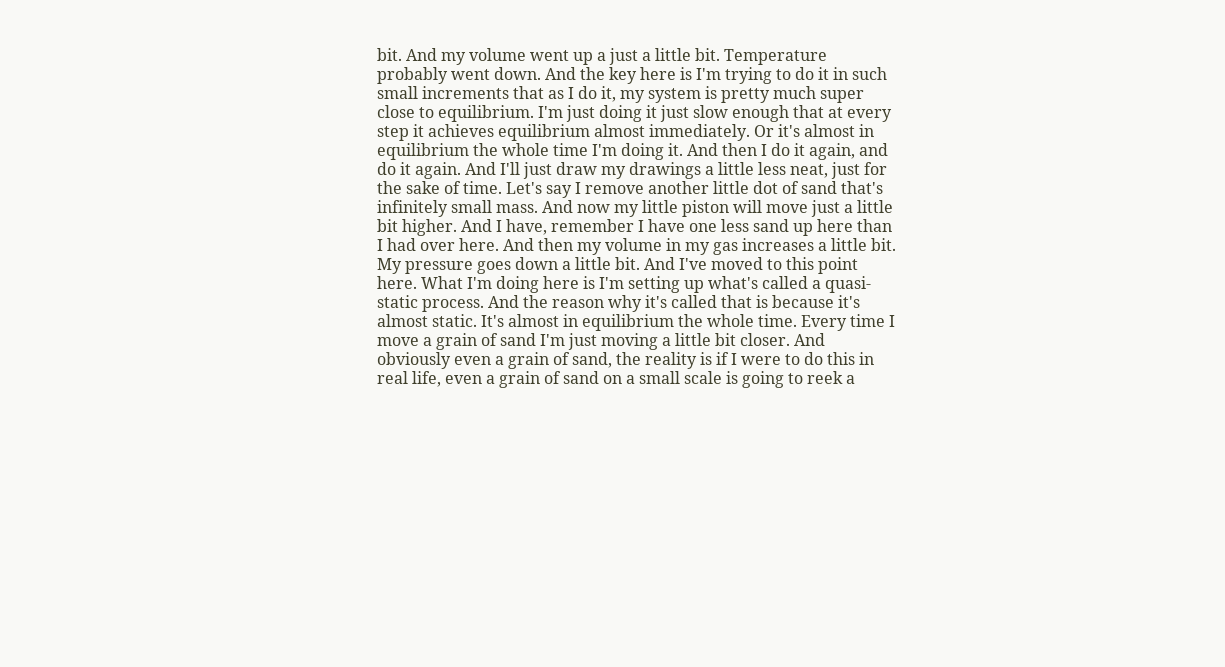bit. And my volume went up a just a little bit. Temperature probably went down. And the key here is I'm trying to do it in such small increments that as I do it, my system is pretty much super close to equilibrium. I'm just doing it just slow enough that at every step it achieves equilibrium almost immediately. Or it's almost in equilibrium the whole time I'm doing it. And then I do it again, and do it again. And I'll just draw my drawings a little less neat, just for the sake of time. Let's say I remove another little dot of sand that's infinitely small mass. And now my little piston will move just a little bit higher. And I have, remember I have one less sand up here than I had over here. And then my volume in my gas increases a little bit. My pressure goes down a little bit. And I've moved to this point here. What I'm doing here is I'm setting up what's called a quasi-static process. And the reason why it's called that is because it's almost static. It's almost in equilibrium the whole time. Every time I move a grain of sand I'm just moving a little bit closer. And obviously even a grain of sand, the reality is if I were to do this in real life, even a grain of sand on a small scale is going to reek a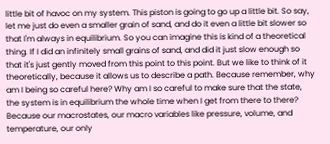little bit of havoc on my system. This piston is going to go up a little bit. So say, let me just do even a smaller grain of sand, and do it even a little bit slower so that I'm always in equilibrium. So you can imagine this is kind of a theoretical thing. If I did an infinitely small grains of sand, and did it just slow enough so that it's just gently moved from this point to this point. But we like to think of it theoretically, because it allows us to describe a path. Because remember, why am I being so careful here? Why am I so careful to make sure that the state, the system is in equilibrium the whole time when I get from there to there? Because our macrostates, our macro variables like pressure, volume, and temperature, our only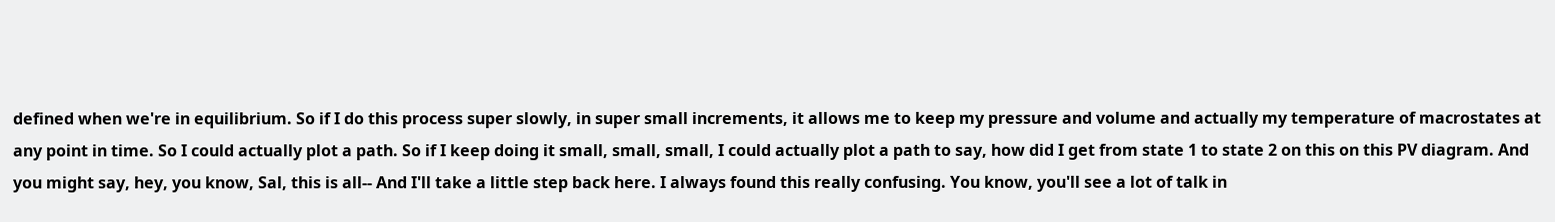defined when we're in equilibrium. So if I do this process super slowly, in super small increments, it allows me to keep my pressure and volume and actually my temperature of macrostates at any point in time. So I could actually plot a path. So if I keep doing it small, small, small, I could actually plot a path to say, how did I get from state 1 to state 2 on this on this PV diagram. And you might say, hey, you know, Sal, this is all-- And I'll take a little step back here. I always found this really confusing. You know, you'll see a lot of talk in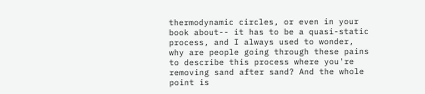thermodynamic circles, or even in your book about-- it has to be a quasi-static process, and I always used to wonder, why are people going through these pains to describe this process where you're removing sand after sand? And the whole point is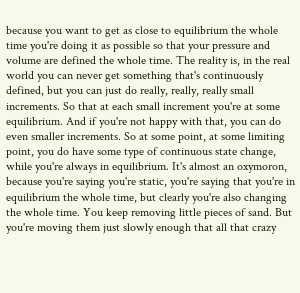because you want to get as close to equilibrium the whole time you're doing it as possible so that your pressure and volume are defined the whole time. The reality is, in the real world you can never get something that's continuously defined, but you can just do really, really, really small increments. So that at each small increment you're at some equilibrium. And if you're not happy with that, you can do even smaller increments. So at some point, at some limiting point, you do have some type of continuous state change, while you're always in equilibrium. It's almost an oxymoron, because you're saying you're static, you're saying that you're in equilibrium the whole time, but clearly you're also changing the whole time. You keep removing little pieces of sand. But you're moving them just slowly enough that all that crazy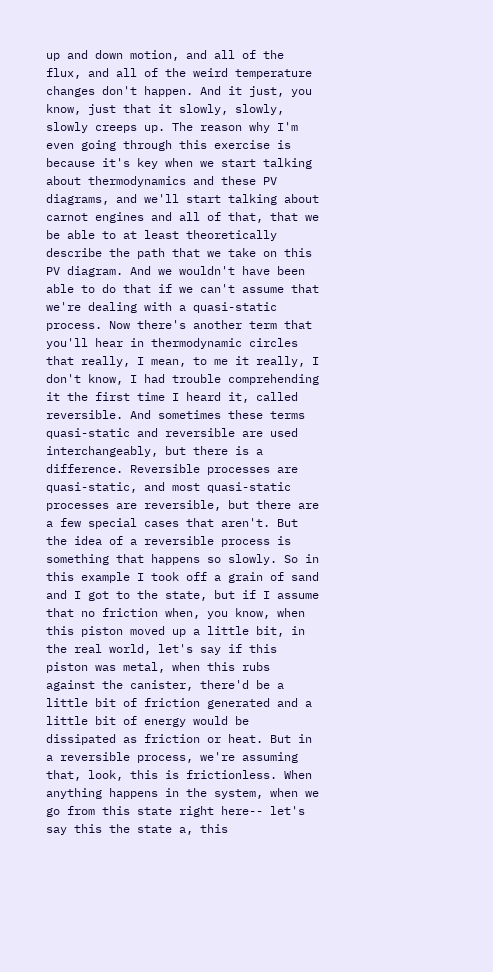up and down motion, and all of the flux, and all of the weird temperature changes don't happen. And it just, you know, just that it slowly, slowly, slowly creeps up. The reason why I'm even going through this exercise is because it's key when we start talking about thermodynamics and these PV diagrams, and we'll start talking about carnot engines and all of that, that we be able to at least theoretically describe the path that we take on this PV diagram. And we wouldn't have been able to do that if we can't assume that we're dealing with a quasi-static process. Now there's another term that you'll hear in thermodynamic circles that really, I mean, to me it really, I don't know, I had trouble comprehending it the first time I heard it, called reversible. And sometimes these terms quasi-static and reversible are used interchangeably, but there is a difference. Reversible processes are quasi-static, and most quasi-static processes are reversible, but there are a few special cases that aren't. But the idea of a reversible process is something that happens so slowly. So in this example I took off a grain of sand and I got to the state, but if I assume that no friction when, you know, when this piston moved up a little bit, in the real world, let's say if this piston was metal, when this rubs against the canister, there'd be a little bit of friction generated and a little bit of energy would be dissipated as friction or heat. But in a reversible process, we're assuming that, look, this is frictionless. When anything happens in the system, when we go from this state right here-- let's say this the state a, this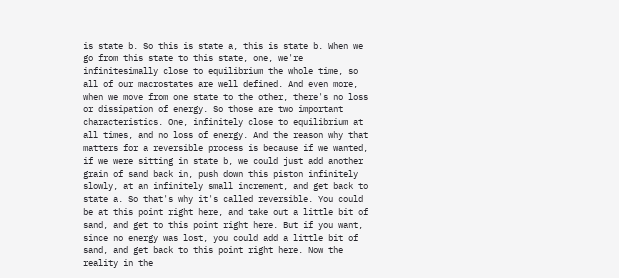is state b. So this is state a, this is state b. When we go from this state to this state, one, we're infinitesimally close to equilibrium the whole time, so all of our macrostates are well defined. And even more, when we move from one state to the other, there's no loss or dissipation of energy. So those are two important characteristics. One, infinitely close to equilibrium at all times, and no loss of energy. And the reason why that matters for a reversible process is because if we wanted, if we were sitting in state b, we could just add another grain of sand back in, push down this piston infinitely slowly, at an infinitely small increment, and get back to state a. So that's why it's called reversible. You could be at this point right here, and take out a little bit of sand, and get to this point right here. But if you want, since no energy was lost, you could add a little bit of sand, and get back to this point right here. Now the reality in the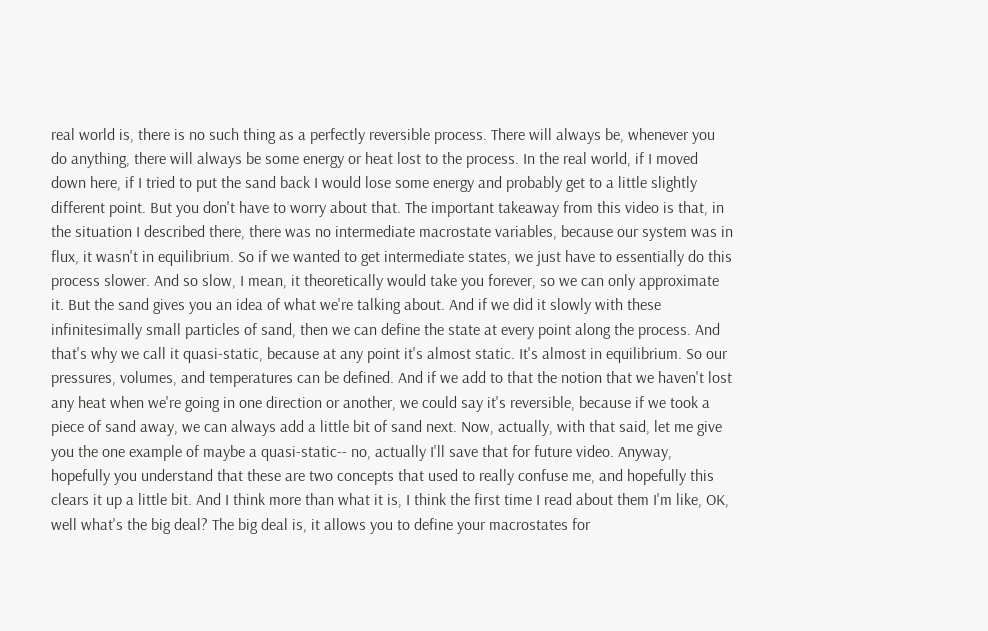real world is, there is no such thing as a perfectly reversible process. There will always be, whenever you do anything, there will always be some energy or heat lost to the process. In the real world, if I moved down here, if I tried to put the sand back I would lose some energy and probably get to a little slightly different point. But you don't have to worry about that. The important takeaway from this video is that, in the situation I described there, there was no intermediate macrostate variables, because our system was in flux, it wasn't in equilibrium. So if we wanted to get intermediate states, we just have to essentially do this process slower. And so slow, I mean, it theoretically would take you forever, so we can only approximate it. But the sand gives you an idea of what we're talking about. And if we did it slowly with these infinitesimally small particles of sand, then we can define the state at every point along the process. And that's why we call it quasi-static, because at any point it's almost static. It's almost in equilibrium. So our pressures, volumes, and temperatures can be defined. And if we add to that the notion that we haven't lost any heat when we're going in one direction or another, we could say it's reversible, because if we took a piece of sand away, we can always add a little bit of sand next. Now, actually, with that said, let me give you the one example of maybe a quasi-static-- no, actually I'll save that for future video. Anyway, hopefully you understand that these are two concepts that used to really confuse me, and hopefully this clears it up a little bit. And I think more than what it is, I think the first time I read about them I'm like, OK, well what's the big deal? The big deal is, it allows you to define your macrostates for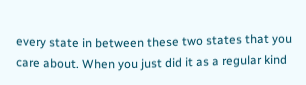every state in between these two states that you care about. When you just did it as a regular kind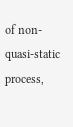of non-quasi-static process,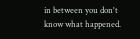in between you don't know what happened.